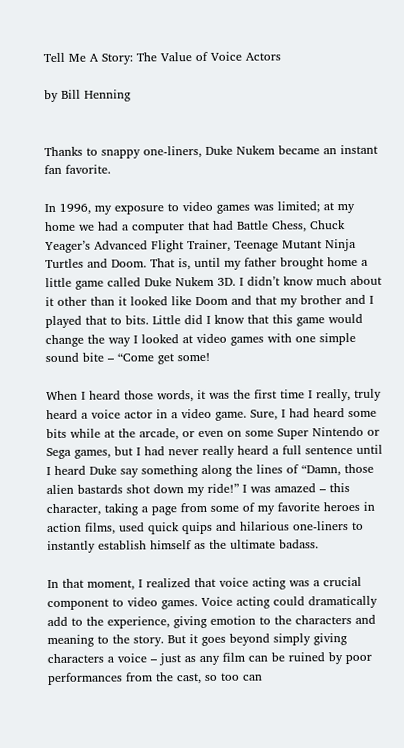Tell Me A Story: The Value of Voice Actors

by Bill Henning


Thanks to snappy one-liners, Duke Nukem became an instant fan favorite.

In 1996, my exposure to video games was limited; at my home we had a computer that had Battle Chess, Chuck Yeager’s Advanced Flight Trainer, Teenage Mutant Ninja Turtles and Doom. That is, until my father brought home a little game called Duke Nukem 3D. I didn’t know much about it other than it looked like Doom and that my brother and I played that to bits. Little did I know that this game would change the way I looked at video games with one simple sound bite – “Come get some!

When I heard those words, it was the first time I really, truly heard a voice actor in a video game. Sure, I had heard some bits while at the arcade, or even on some Super Nintendo or Sega games, but I had never really heard a full sentence until I heard Duke say something along the lines of “Damn, those alien bastards shot down my ride!” I was amazed – this character, taking a page from some of my favorite heroes in action films, used quick quips and hilarious one-liners to instantly establish himself as the ultimate badass.

In that moment, I realized that voice acting was a crucial component to video games. Voice acting could dramatically add to the experience, giving emotion to the characters and meaning to the story. But it goes beyond simply giving characters a voice – just as any film can be ruined by poor performances from the cast, so too can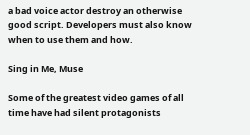a bad voice actor destroy an otherwise good script. Developers must also know when to use them and how.

Sing in Me, Muse

Some of the greatest video games of all time have had silent protagonists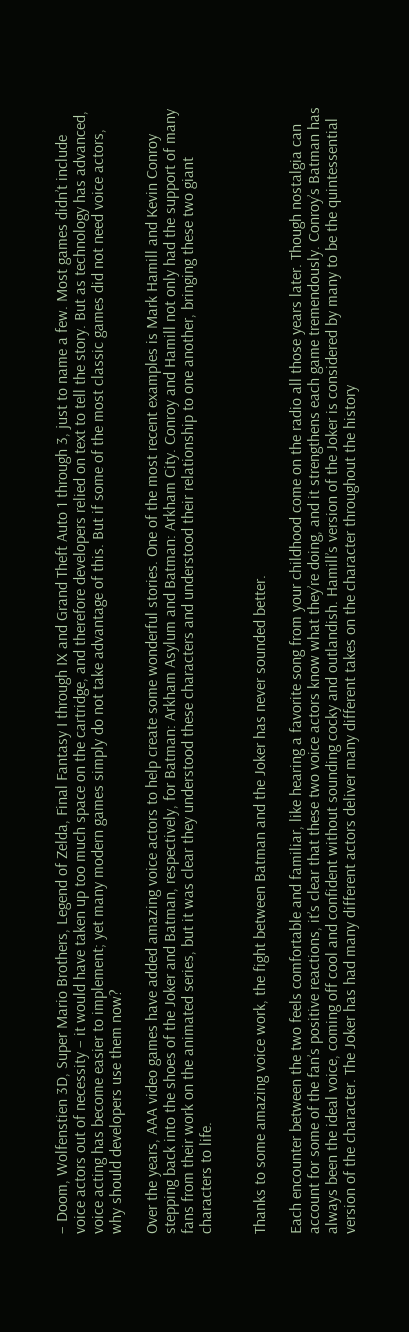– Doom, Wolfenstien 3D, Super Mario Brothers, Legend of Zelda, Final Fantasy I through IX and Grand Theft Auto 1 through 3, just to name a few. Most games didn’t include voice actors out of necessity – it would have taken up too much space on the cartridge, and therefore developers relied on text to tell the story. But as technology has advanced, voice acting has become easier to implement; yet many modern games simply do not take advantage of this. But if some of the most classic games did not need voice actors, why should developers use them now?

Over the years, AAA video games have added amazing voice actors to help create some wonderful stories. One of the most recent examples is Mark Hamill and Kevin Conroy stepping back into the shoes of the Joker and Batman, respectively, for Batman: Arkham Asylum and Batman: Arkham City. Conroy and Hamill not only had the support of many fans from their work on the animated series, but it was clear they understood these characters and understood their relationship to one another, bringing these two giant characters to life.


Thanks to some amazing voice work, the fight between Batman and the Joker has never sounded better.

Each encounter between the two feels comfortable and familiar, like hearing a favorite song from your childhood come on the radio all those years later. Though nostalgia can account for some of the fan’s positive reactions, it’s clear that these two voice actors know what they’re doing, and it strengthens each game tremendously. Conroy’s Batman has always been the ideal voice, coming off cool and confident without sounding cocky and outlandish. Hamill’s version of the Joker is considered by many to be the quintessential version of the character. The Joker has had many different actors deliver many different takes on the character throughout the history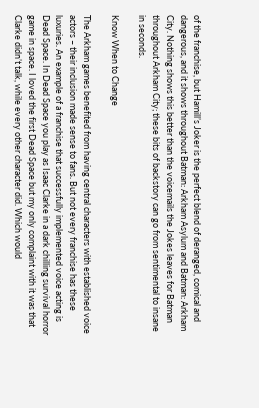of the franchise, but Hamill’s Joker is the perfect blend of deranged, comical and dangerous, and it shows throughout Batman: Arkham Asylum and Batman: Arkham City. Nothing shows this better than the voicemails the Jokes leaves for Batman throughout Arkham City; these bits of backstory can go from sentimental to insane in seconds.

Know When to Change

The Arkham games benefited from having central characters with established voice actors – their inclusion made sense to fans. But not every franchise has these luxuries. An example of a franchise that successfully implemented voice acting is Dead Space. In Dead Space you play as Isaac Clarke in a dark chilling survival horror game in space. I loved the first Dead Space but my only complaint with it was that Clarke didn’t talk, while every other character did. Which would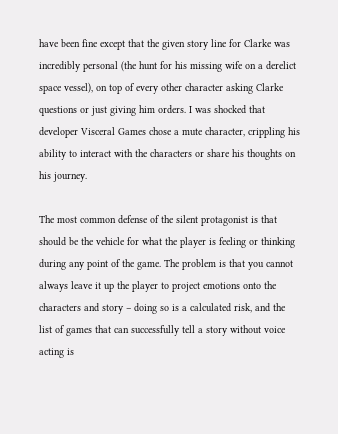have been fine except that the given story line for Clarke was incredibly personal (the hunt for his missing wife on a derelict space vessel), on top of every other character asking Clarke questions or just giving him orders. I was shocked that developer Visceral Games chose a mute character, crippling his ability to interact with the characters or share his thoughts on his journey.

The most common defense of the silent protagonist is that should be the vehicle for what the player is feeling or thinking during any point of the game. The problem is that you cannot always leave it up the player to project emotions onto the characters and story – doing so is a calculated risk, and the list of games that can successfully tell a story without voice acting is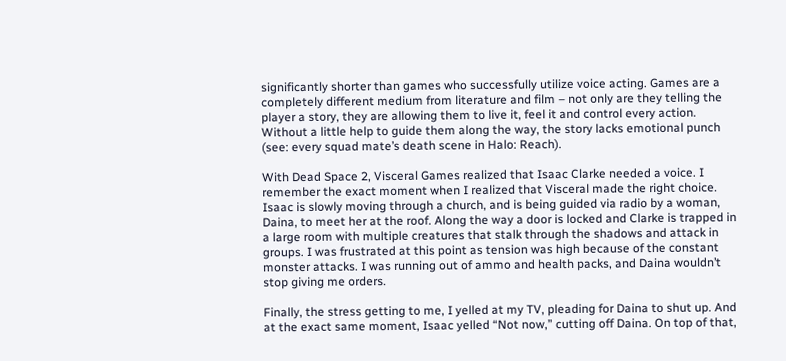significantly shorter than games who successfully utilize voice acting. Games are a completely different medium from literature and film – not only are they telling the player a story, they are allowing them to live it, feel it and control every action. Without a little help to guide them along the way, the story lacks emotional punch (see: every squad mate’s death scene in Halo: Reach).

With Dead Space 2, Visceral Games realized that Isaac Clarke needed a voice. I remember the exact moment when I realized that Visceral made the right choice. Isaac is slowly moving through a church, and is being guided via radio by a woman, Daina, to meet her at the roof. Along the way a door is locked and Clarke is trapped in a large room with multiple creatures that stalk through the shadows and attack in groups. I was frustrated at this point as tension was high because of the constant monster attacks. I was running out of ammo and health packs, and Daina wouldn’t stop giving me orders.

Finally, the stress getting to me, I yelled at my TV, pleading for Daina to shut up. And at the exact same moment, Isaac yelled “Not now,” cutting off Daina. On top of that,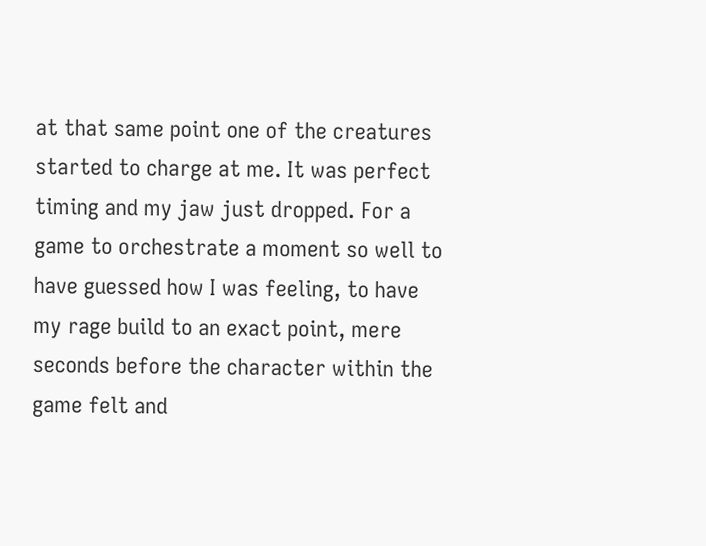at that same point one of the creatures started to charge at me. It was perfect timing and my jaw just dropped. For a game to orchestrate a moment so well to have guessed how I was feeling, to have my rage build to an exact point, mere seconds before the character within the game felt and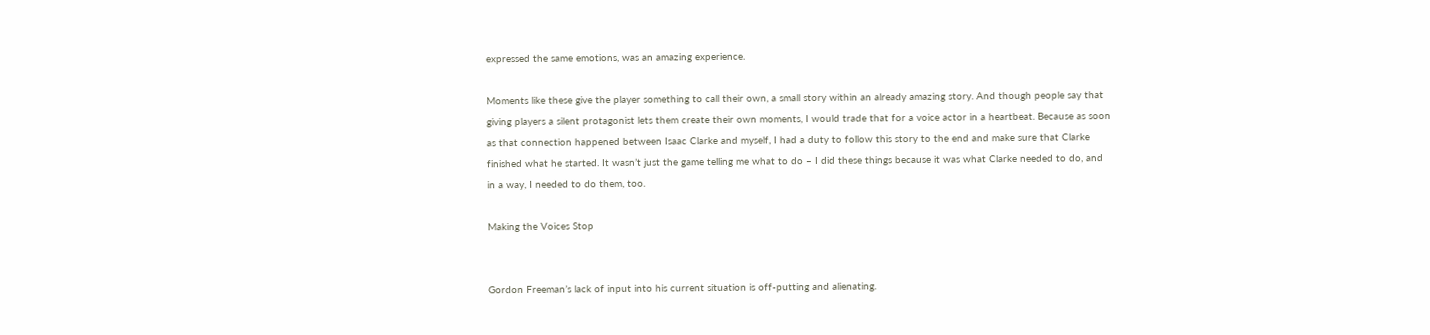expressed the same emotions, was an amazing experience.

Moments like these give the player something to call their own, a small story within an already amazing story. And though people say that giving players a silent protagonist lets them create their own moments, I would trade that for a voice actor in a heartbeat. Because as soon as that connection happened between Isaac Clarke and myself, I had a duty to follow this story to the end and make sure that Clarke finished what he started. It wasn’t just the game telling me what to do – I did these things because it was what Clarke needed to do, and in a way, I needed to do them, too.

Making the Voices Stop


Gordon Freeman’s lack of input into his current situation is off-putting and alienating.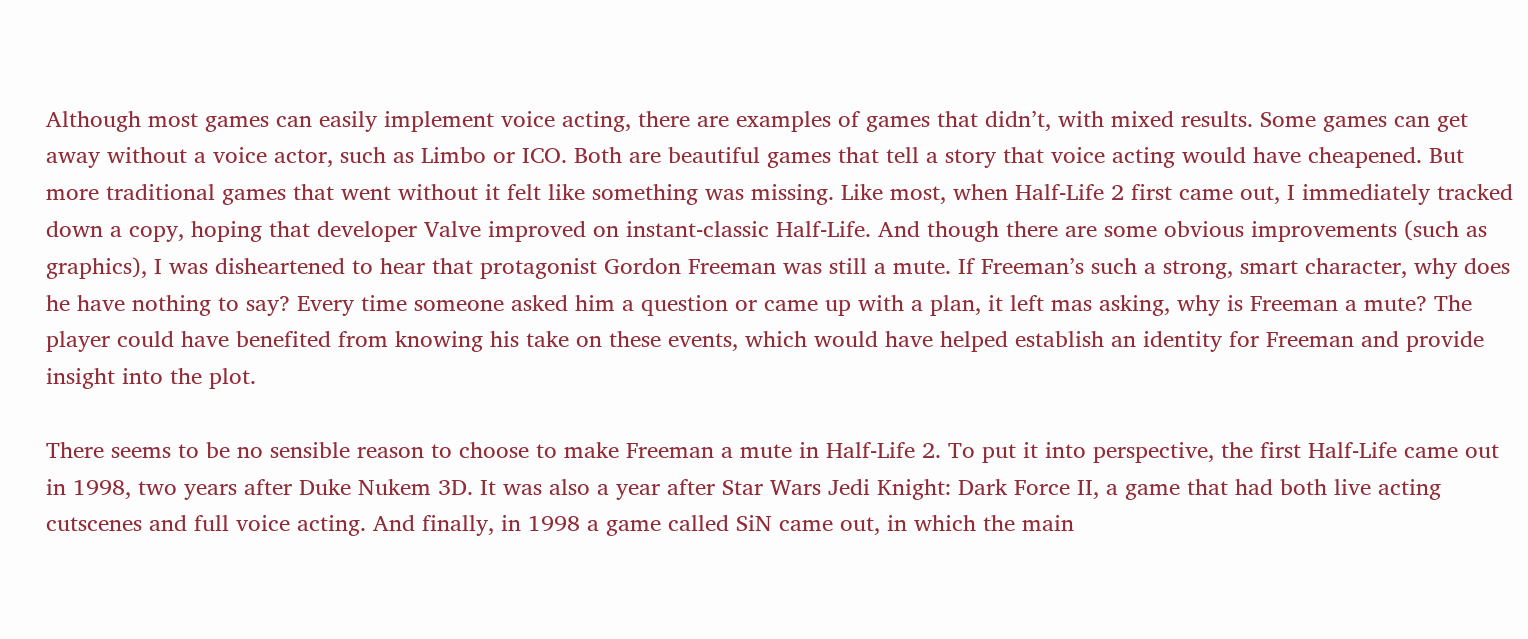Although most games can easily implement voice acting, there are examples of games that didn’t, with mixed results. Some games can get away without a voice actor, such as Limbo or ICO. Both are beautiful games that tell a story that voice acting would have cheapened. But more traditional games that went without it felt like something was missing. Like most, when Half-Life 2 first came out, I immediately tracked down a copy, hoping that developer Valve improved on instant-classic Half-Life. And though there are some obvious improvements (such as graphics), I was disheartened to hear that protagonist Gordon Freeman was still a mute. If Freeman’s such a strong, smart character, why does he have nothing to say? Every time someone asked him a question or came up with a plan, it left mas asking, why is Freeman a mute? The player could have benefited from knowing his take on these events, which would have helped establish an identity for Freeman and provide insight into the plot.

There seems to be no sensible reason to choose to make Freeman a mute in Half-Life 2. To put it into perspective, the first Half-Life came out in 1998, two years after Duke Nukem 3D. It was also a year after Star Wars Jedi Knight: Dark Force II, a game that had both live acting cutscenes and full voice acting. And finally, in 1998 a game called SiN came out, in which the main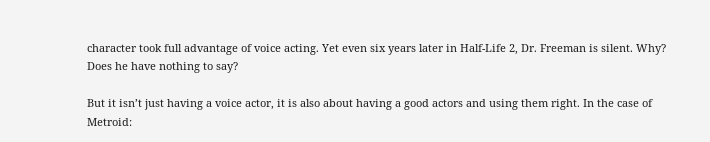character took full advantage of voice acting. Yet even six years later in Half-Life 2, Dr. Freeman is silent. Why? Does he have nothing to say?

But it isn’t just having a voice actor, it is also about having a good actors and using them right. In the case of Metroid: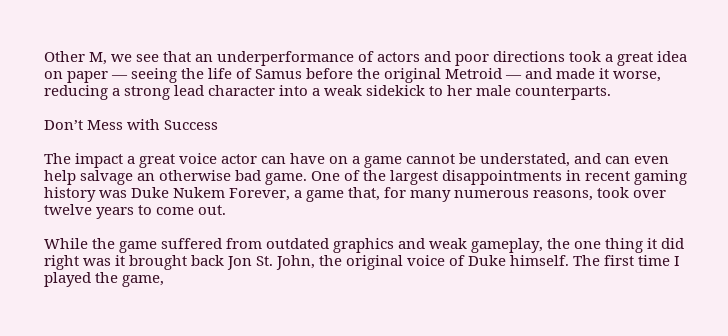Other M, we see that an underperformance of actors and poor directions took a great idea on paper — seeing the life of Samus before the original Metroid — and made it worse, reducing a strong lead character into a weak sidekick to her male counterparts.

Don’t Mess with Success

The impact a great voice actor can have on a game cannot be understated, and can even help salvage an otherwise bad game. One of the largest disappointments in recent gaming history was Duke Nukem Forever, a game that, for many numerous reasons, took over twelve years to come out.

While the game suffered from outdated graphics and weak gameplay, the one thing it did right was it brought back Jon St. John, the original voice of Duke himself. The first time I played the game,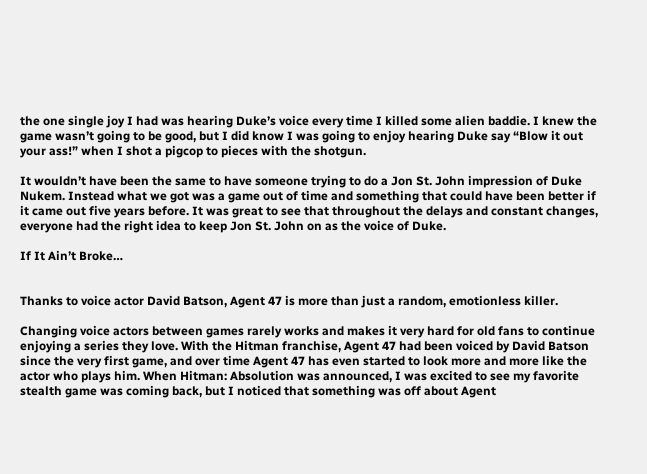the one single joy I had was hearing Duke’s voice every time I killed some alien baddie. I knew the game wasn’t going to be good, but I did know I was going to enjoy hearing Duke say “Blow it out your ass!” when I shot a pigcop to pieces with the shotgun.

It wouldn’t have been the same to have someone trying to do a Jon St. John impression of Duke Nukem. Instead what we got was a game out of time and something that could have been better if it came out five years before. It was great to see that throughout the delays and constant changes, everyone had the right idea to keep Jon St. John on as the voice of Duke.

If It Ain’t Broke…


Thanks to voice actor David Batson, Agent 47 is more than just a random, emotionless killer.

Changing voice actors between games rarely works and makes it very hard for old fans to continue enjoying a series they love. With the Hitman franchise, Agent 47 had been voiced by David Batson since the very first game, and over time Agent 47 has even started to look more and more like the actor who plays him. When Hitman: Absolution was announced, I was excited to see my favorite stealth game was coming back, but I noticed that something was off about Agent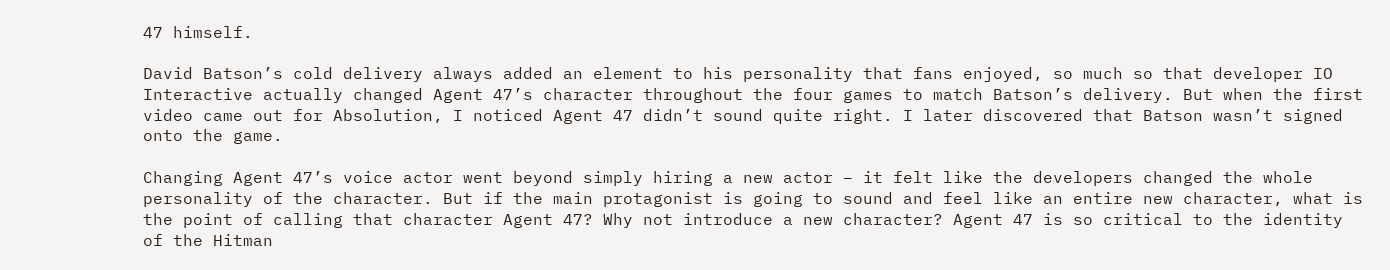47 himself.

David Batson’s cold delivery always added an element to his personality that fans enjoyed, so much so that developer IO Interactive actually changed Agent 47’s character throughout the four games to match Batson’s delivery. But when the first video came out for Absolution, I noticed Agent 47 didn’t sound quite right. I later discovered that Batson wasn’t signed onto the game.

Changing Agent 47’s voice actor went beyond simply hiring a new actor – it felt like the developers changed the whole personality of the character. But if the main protagonist is going to sound and feel like an entire new character, what is the point of calling that character Agent 47? Why not introduce a new character? Agent 47 is so critical to the identity of the Hitman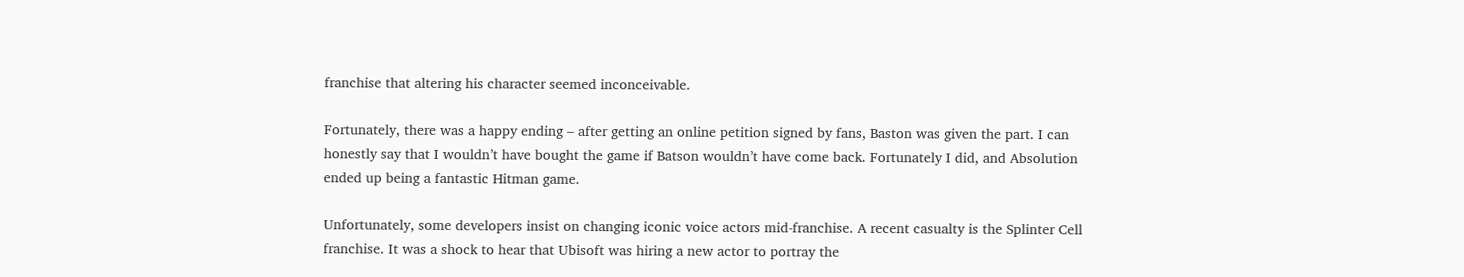franchise that altering his character seemed inconceivable.

Fortunately, there was a happy ending – after getting an online petition signed by fans, Baston was given the part. I can honestly say that I wouldn’t have bought the game if Batson wouldn’t have come back. Fortunately I did, and Absolution ended up being a fantastic Hitman game.

Unfortunately, some developers insist on changing iconic voice actors mid-franchise. A recent casualty is the Splinter Cell franchise. It was a shock to hear that Ubisoft was hiring a new actor to portray the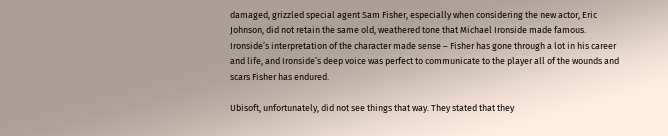damaged, grizzled special agent Sam Fisher, especially when considering the new actor, Eric Johnson, did not retain the same old, weathered tone that Michael Ironside made famous. Ironside’s interpretation of the character made sense – Fisher has gone through a lot in his career and life, and Ironside’s deep voice was perfect to communicate to the player all of the wounds and scars Fisher has endured.

Ubisoft, unfortunately, did not see things that way. They stated that they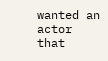wanted an actor that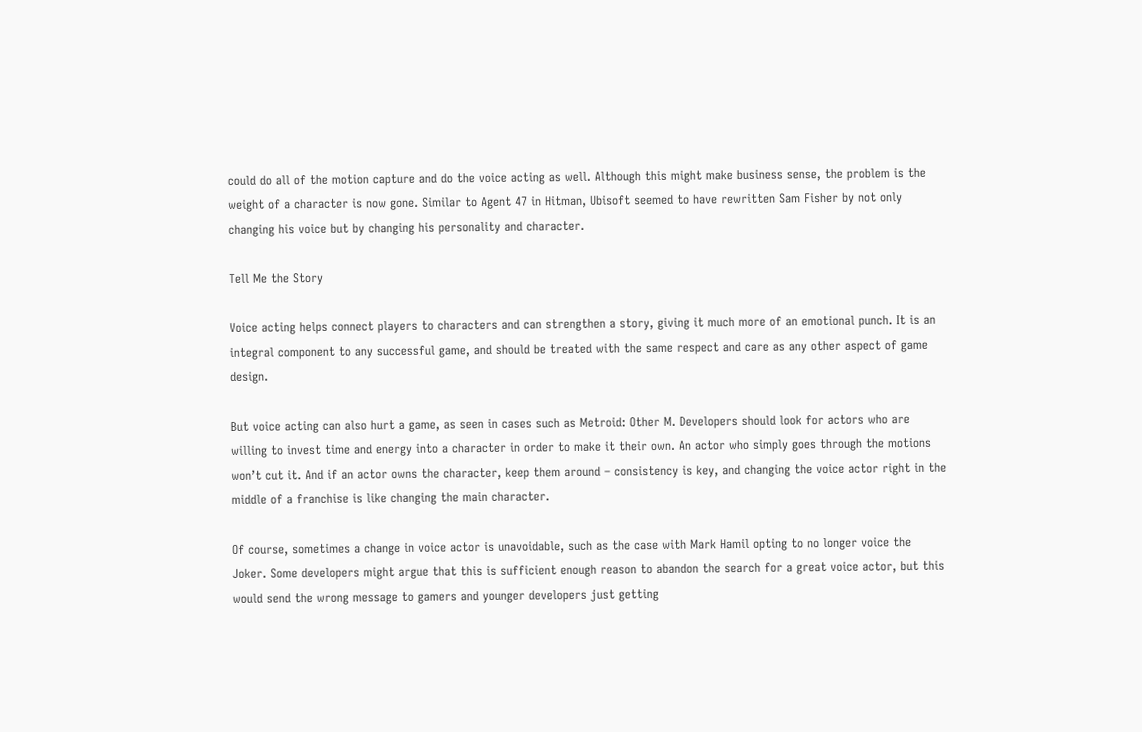could do all of the motion capture and do the voice acting as well. Although this might make business sense, the problem is the weight of a character is now gone. Similar to Agent 47 in Hitman, Ubisoft seemed to have rewritten Sam Fisher by not only changing his voice but by changing his personality and character.

Tell Me the Story

Voice acting helps connect players to characters and can strengthen a story, giving it much more of an emotional punch. It is an integral component to any successful game, and should be treated with the same respect and care as any other aspect of game design.

But voice acting can also hurt a game, as seen in cases such as Metroid: Other M. Developers should look for actors who are willing to invest time and energy into a character in order to make it their own. An actor who simply goes through the motions won’t cut it. And if an actor owns the character, keep them around – consistency is key, and changing the voice actor right in the middle of a franchise is like changing the main character.

Of course, sometimes a change in voice actor is unavoidable, such as the case with Mark Hamil opting to no longer voice the Joker. Some developers might argue that this is sufficient enough reason to abandon the search for a great voice actor, but this would send the wrong message to gamers and younger developers just getting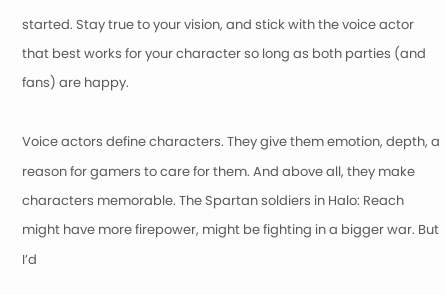started. Stay true to your vision, and stick with the voice actor that best works for your character so long as both parties (and fans) are happy.

Voice actors define characters. They give them emotion, depth, a reason for gamers to care for them. And above all, they make characters memorable. The Spartan soldiers in Halo: Reach might have more firepower, might be fighting in a bigger war. But I’d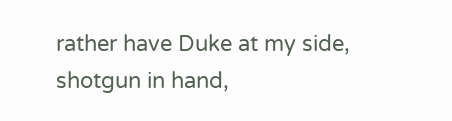rather have Duke at my side, shotgun in hand,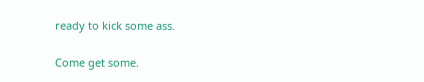ready to kick some ass.

Come get some.